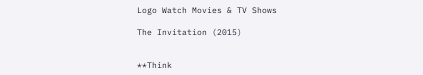Logo Watch Movies & TV Shows

The Invitation (2015)


**Think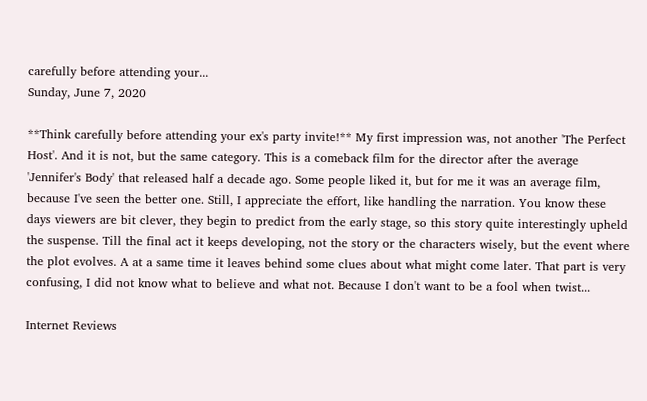carefully before attending your...
Sunday, June 7, 2020

**Think carefully before attending your ex's party invite!** My first impression was, not another 'The Perfect Host'. And it is not, but the same category. This is a comeback film for the director after the average 'Jennifer's Body' that released half a decade ago. Some people liked it, but for me it was an average film, because I've seen the better one. Still, I appreciate the effort, like handling the narration. You know these days viewers are bit clever, they begin to predict from the early stage, so this story quite interestingly upheld the suspense. Till the final act it keeps developing, not the story or the characters wisely, but the event where the plot evolves. A at a same time it leaves behind some clues about what might come later. That part is very confusing, I did not know what to believe and what not. Because I don't want to be a fool when twist...

Internet Reviews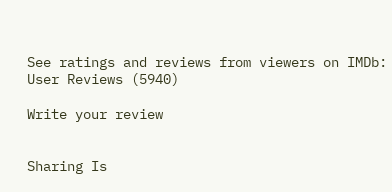See ratings and reviews from viewers on IMDb: User Reviews (5940)

Write your review


Sharing Is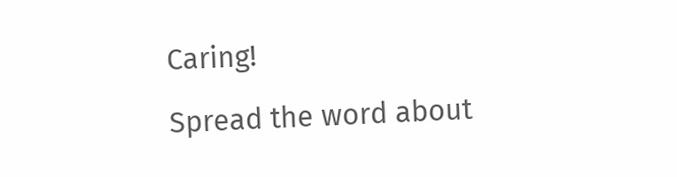Caring!

Spread the word about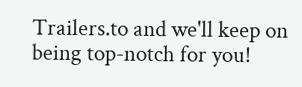Trailers.to and we'll keep on being top-notch for you!